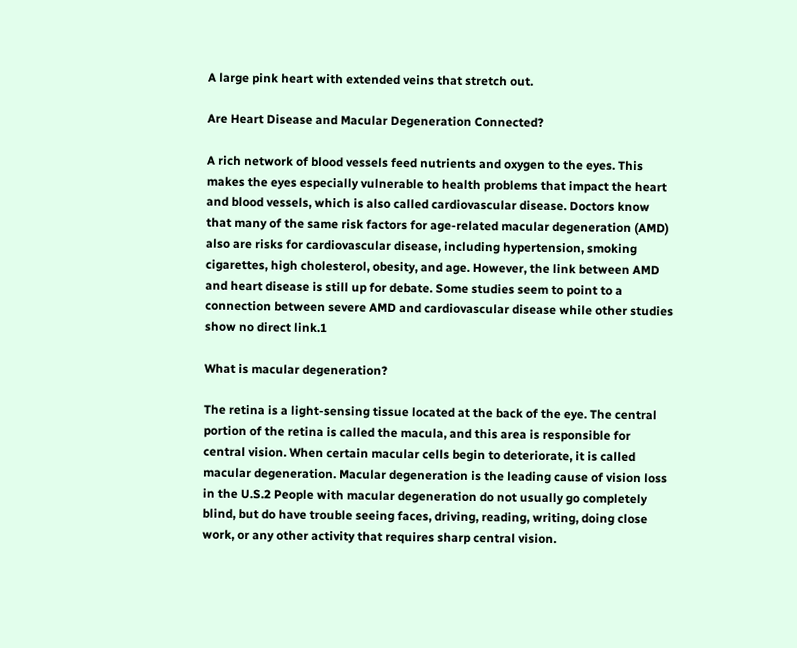A large pink heart with extended veins that stretch out.

Are Heart Disease and Macular Degeneration Connected?

A rich network of blood vessels feed nutrients and oxygen to the eyes. This makes the eyes especially vulnerable to health problems that impact the heart and blood vessels, which is also called cardiovascular disease. Doctors know that many of the same risk factors for age-related macular degeneration (AMD) also are risks for cardiovascular disease, including hypertension, smoking cigarettes, high cholesterol, obesity, and age. However, the link between AMD and heart disease is still up for debate. Some studies seem to point to a connection between severe AMD and cardiovascular disease while other studies show no direct link.1

What is macular degeneration?

The retina is a light-sensing tissue located at the back of the eye. The central portion of the retina is called the macula, and this area is responsible for central vision. When certain macular cells begin to deteriorate, it is called macular degeneration. Macular degeneration is the leading cause of vision loss in the U.S.2 People with macular degeneration do not usually go completely blind, but do have trouble seeing faces, driving, reading, writing, doing close work, or any other activity that requires sharp central vision.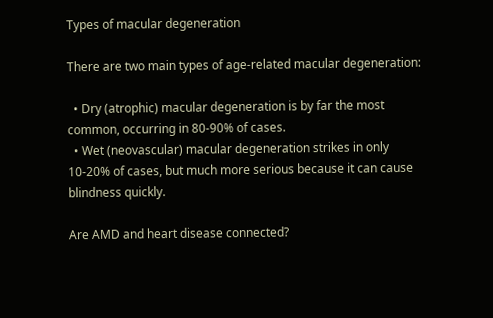Types of macular degeneration

There are two main types of age-related macular degeneration:

  • Dry (atrophic) macular degeneration is by far the most common, occurring in 80-90% of cases.
  • Wet (neovascular) macular degeneration strikes in only 10-20% of cases, but much more serious because it can cause blindness quickly.

Are AMD and heart disease connected?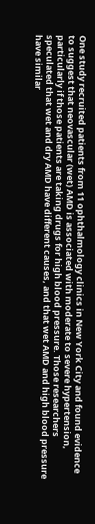One study recruited patients from 11 ophthalmology clinics in New York City and found evidence to suggest that neovascular (wet) AMD is associated with moderate to severe hypertension, particularly if those patients are taking drugs for high blood pressure. Those researchers speculated that wet and dry AMD have different causes, and that wet AMD and high blood pressure have similar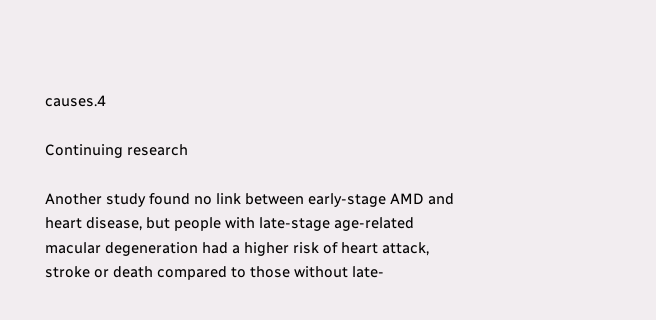causes.4

Continuing research

Another study found no link between early-stage AMD and heart disease, but people with late-stage age-related macular degeneration had a higher risk of heart attack, stroke or death compared to those without late-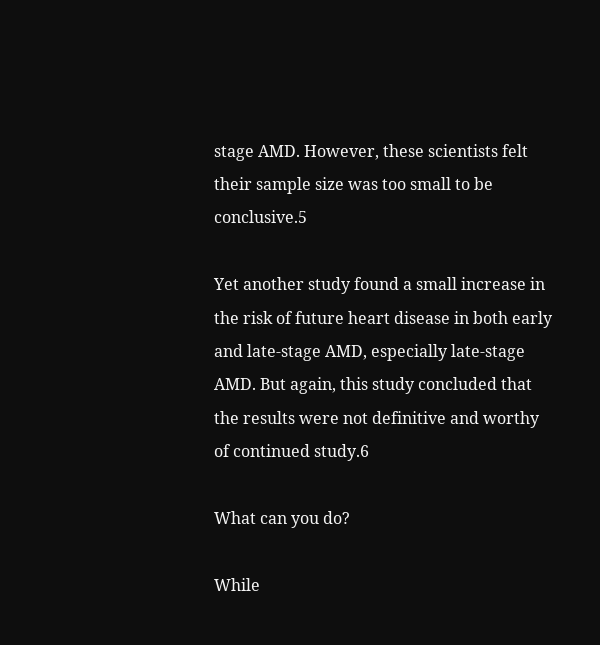stage AMD. However, these scientists felt their sample size was too small to be conclusive.5

Yet another study found a small increase in the risk of future heart disease in both early and late-stage AMD, especially late-stage AMD. But again, this study concluded that the results were not definitive and worthy of continued study.6

What can you do?

While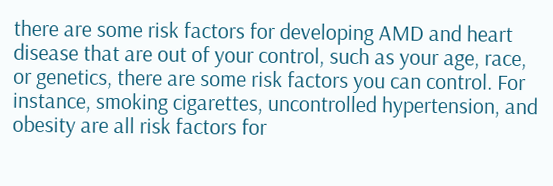there are some risk factors for developing AMD and heart disease that are out of your control, such as your age, race, or genetics, there are some risk factors you can control. For instance, smoking cigarettes, uncontrolled hypertension, and obesity are all risk factors for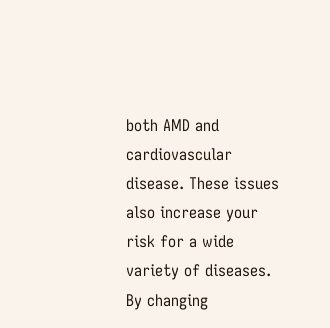both AMD and cardiovascular disease. These issues also increase your risk for a wide variety of diseases. By changing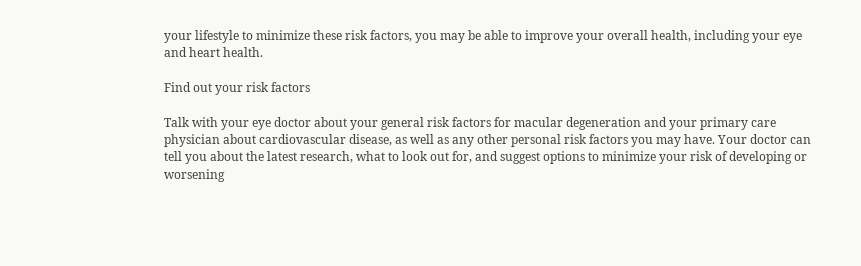your lifestyle to minimize these risk factors, you may be able to improve your overall health, including your eye and heart health.

Find out your risk factors

Talk with your eye doctor about your general risk factors for macular degeneration and your primary care physician about cardiovascular disease, as well as any other personal risk factors you may have. Your doctor can tell you about the latest research, what to look out for, and suggest options to minimize your risk of developing or worsening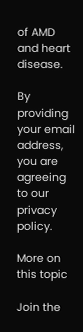of AMD and heart disease.

By providing your email address, you are agreeing to our privacy policy.

More on this topic

Join the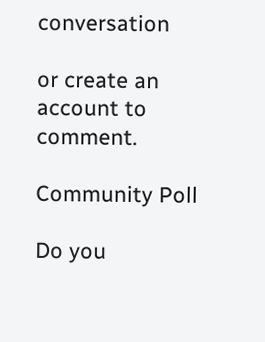conversation

or create an account to comment.

Community Poll

Do you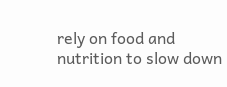rely on food and nutrition to slow down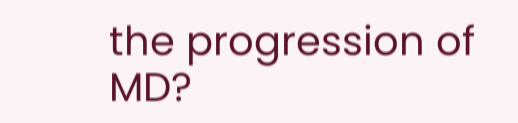the progression of MD?